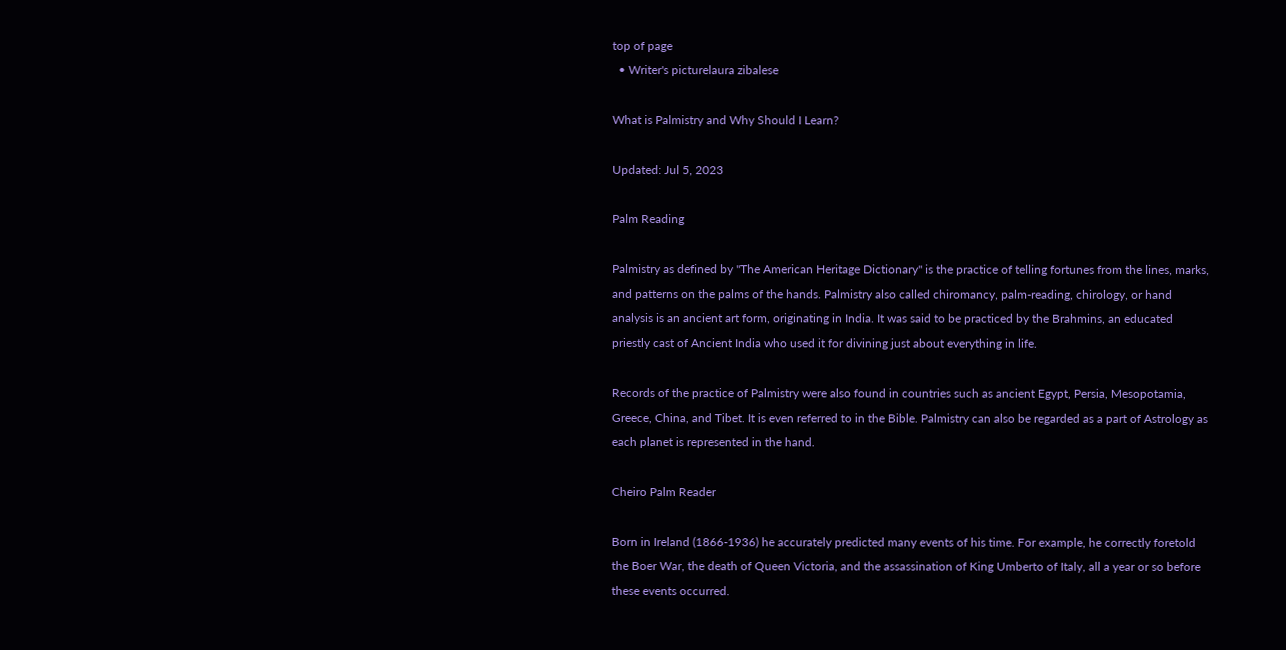top of page
  • Writer's picturelaura zibalese

What is Palmistry and Why Should I Learn?

Updated: Jul 5, 2023

Palm Reading

Palmistry as defined by "The American Heritage Dictionary" is the practice of telling fortunes from the lines, marks, and patterns on the palms of the hands. Palmistry also called chiromancy, palm-reading, chirology, or hand analysis is an ancient art form, originating in India. It was said to be practiced by the Brahmins, an educated priestly cast of Ancient India who used it for divining just about everything in life.

Records of the practice of Palmistry were also found in countries such as ancient Egypt, Persia, Mesopotamia, Greece, China, and Tibet. It is even referred to in the Bible. Palmistry can also be regarded as a part of Astrology as each planet is represented in the hand.

Cheiro Palm Reader

Born in Ireland (1866-1936) he accurately predicted many events of his time. For example, he correctly foretold the Boer War, the death of Queen Victoria, and the assassination of King Umberto of Italy, all a year or so before these events occurred.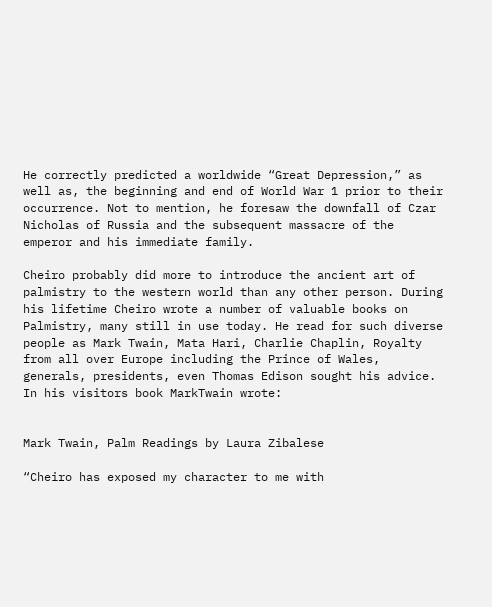He correctly predicted a worldwide “Great Depression,” as well as, the beginning and end of World War 1 prior to their occurrence. Not to mention, he foresaw the downfall of Czar Nicholas of Russia and the subsequent massacre of the emperor and his immediate family.

Cheiro probably did more to introduce the ancient art of palmistry to the western world than any other person. During his lifetime Cheiro wrote a number of valuable books on Palmistry, many still in use today. He read for such diverse people as Mark Twain, Mata Hari, Charlie Chaplin, Royalty from all over Europe including the Prince of Wales, generals, presidents, even Thomas Edison sought his advice. In his visitors book MarkTwain wrote:


Mark Twain, Palm Readings by Laura Zibalese

“Cheiro has exposed my character to me with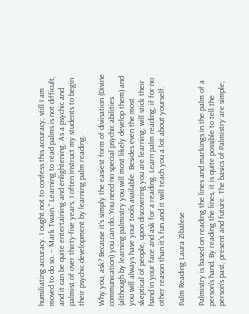humiliating accuracy. I ought not to confess this accuracy; still I am moved to do so. – Mark Twain.” Learning to read palms is not difficult, and it can be quite entertaining and enlightening. As a psychic and palmist of over thirty-five years, I often instruct my students to begin their psychic development by learning palm reading.

Why you, ask? Because it’s simply the easiest form of divination (Divine communication) you can do. You need no special psychic abilities (although by learning palmistry you will most likely develop them) and you will always have your tools available. Besides even the most skeptical of people, upon discovering you are learning, will stick their hand in your face and ask for a reading. Learn palm reading; if for no other reason than it's fun and it will teach you a lot about yourself.

Palm Reading Laura Zibalese

Palmistry is based on reading the lines and markings in the palm of a person's hand. By reading the lines, it is quite possible to tell the person's past, present and future. The basics of Palmistry are simple;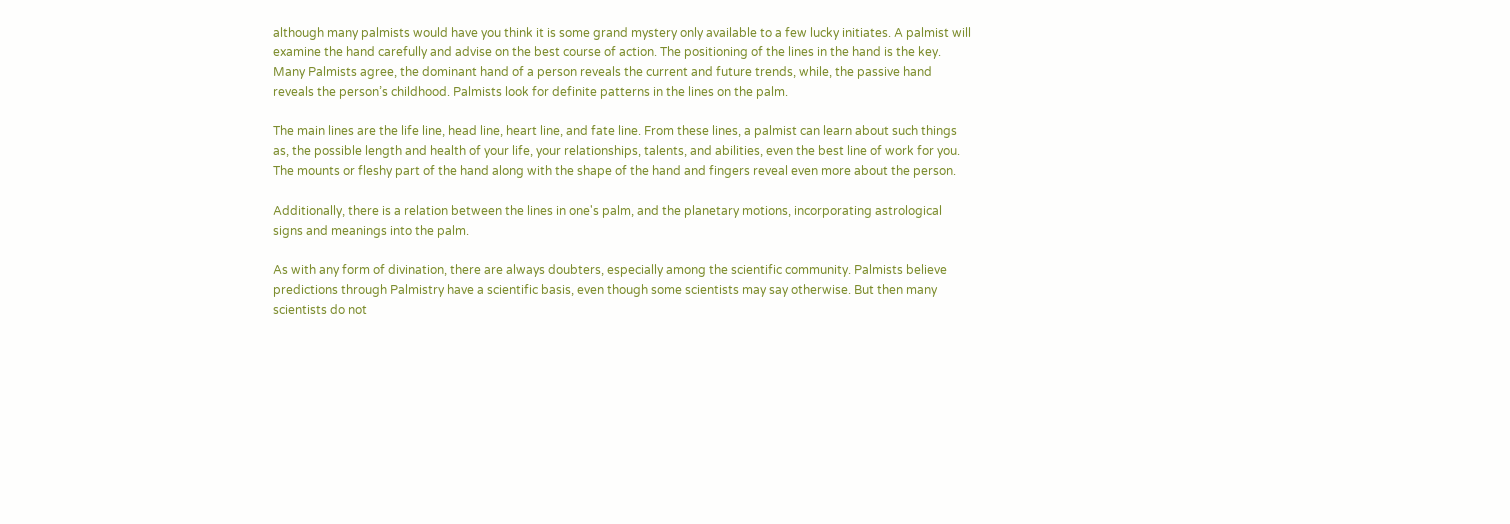although many palmists would have you think it is some grand mystery only available to a few lucky initiates. A palmist will examine the hand carefully and advise on the best course of action. The positioning of the lines in the hand is the key. Many Palmists agree, the dominant hand of a person reveals the current and future trends, while, the passive hand reveals the person’s childhood. Palmists look for definite patterns in the lines on the palm.

The main lines are the life line, head line, heart line, and fate line. From these lines, a palmist can learn about such things as, the possible length and health of your life, your relationships, talents, and abilities, even the best line of work for you. The mounts or fleshy part of the hand along with the shape of the hand and fingers reveal even more about the person.

Additionally, there is a relation between the lines in one's palm, and the planetary motions, incorporating astrological signs and meanings into the palm.

As with any form of divination, there are always doubters, especially among the scientific community. Palmists believe predictions through Palmistry have a scientific basis, even though some scientists may say otherwise. But then many scientists do not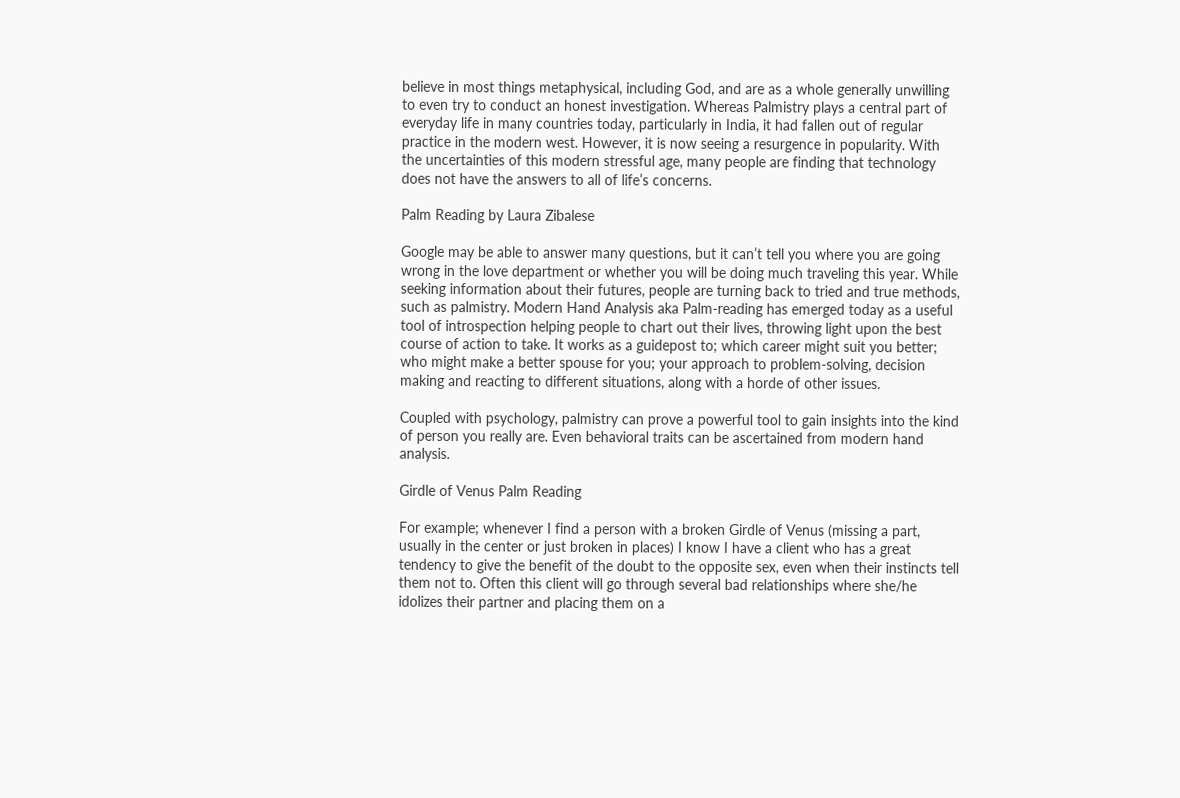believe in most things metaphysical, including God, and are as a whole generally unwilling to even try to conduct an honest investigation. Whereas Palmistry plays a central part of everyday life in many countries today, particularly in India, it had fallen out of regular practice in the modern west. However, it is now seeing a resurgence in popularity. With the uncertainties of this modern stressful age, many people are finding that technology does not have the answers to all of life’s concerns.

Palm Reading by Laura Zibalese

Google may be able to answer many questions, but it can’t tell you where you are going wrong in the love department or whether you will be doing much traveling this year. While seeking information about their futures, people are turning back to tried and true methods, such as palmistry. Modern Hand Analysis aka Palm-reading has emerged today as a useful tool of introspection helping people to chart out their lives, throwing light upon the best course of action to take. It works as a guidepost to; which career might suit you better; who might make a better spouse for you; your approach to problem-solving, decision making and reacting to different situations, along with a horde of other issues.

Coupled with psychology, palmistry can prove a powerful tool to gain insights into the kind of person you really are. Even behavioral traits can be ascertained from modern hand analysis.

Girdle of Venus Palm Reading

For example; whenever I find a person with a broken Girdle of Venus (missing a part, usually in the center or just broken in places) I know I have a client who has a great tendency to give the benefit of the doubt to the opposite sex, even when their instincts tell them not to. Often this client will go through several bad relationships where she/he idolizes their partner and placing them on a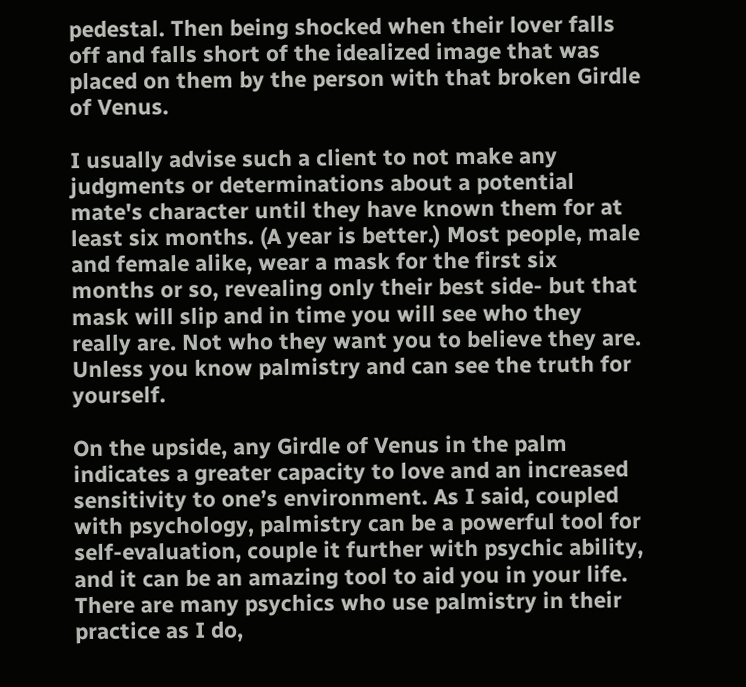pedestal. Then being shocked when their lover falls off and falls short of the idealized image that was placed on them by the person with that broken Girdle of Venus.

I usually advise such a client to not make any judgments or determinations about a potential mate's character until they have known them for at least six months. (A year is better.) Most people, male and female alike, wear a mask for the first six months or so, revealing only their best side- but that mask will slip and in time you will see who they really are. Not who they want you to believe they are. Unless you know palmistry and can see the truth for yourself.

On the upside, any Girdle of Venus in the palm indicates a greater capacity to love and an increased sensitivity to one’s environment. As I said, coupled with psychology, palmistry can be a powerful tool for self-evaluation, couple it further with psychic ability, and it can be an amazing tool to aid you in your life. There are many psychics who use palmistry in their practice as I do,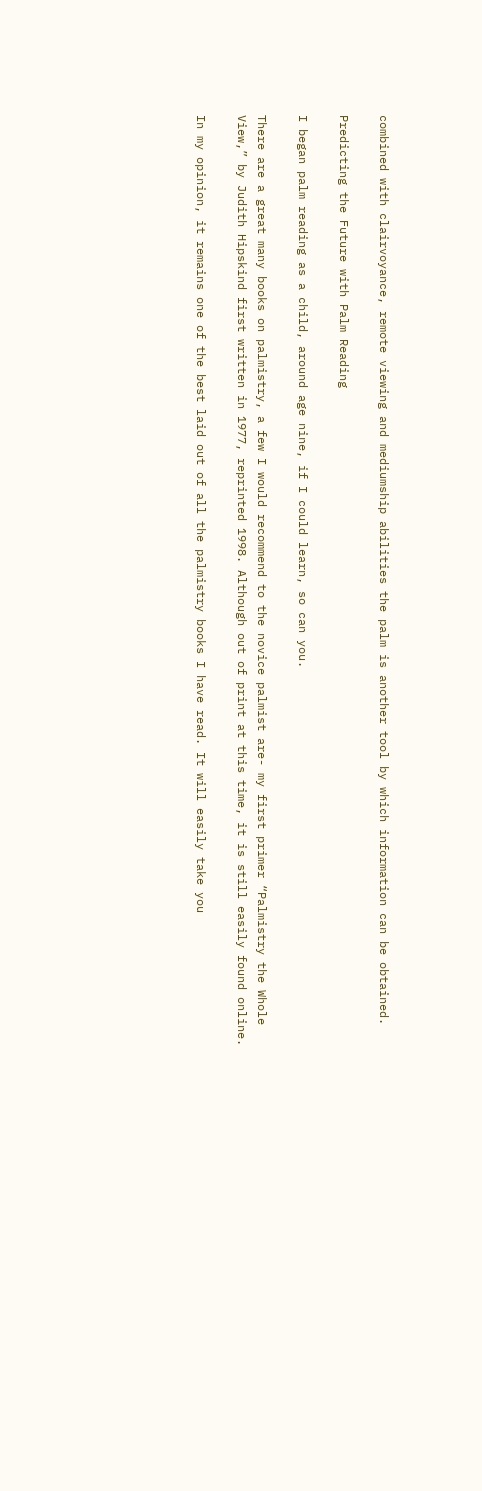combined with clairvoyance, remote viewing and mediumship abilities the palm is another tool by which information can be obtained.

Predicting the Future with Palm Reading

I began palm reading as a child, around age nine, if I could learn, so can you.

There are a great many books on palmistry, a few I would recommend to the novice palmist are- my first primer “Palmistry the Whole View,” by Judith Hipskind first written in 1977, reprinted 1998. Although out of print at this time, it is still easily found online.

In my opinion, it remains one of the best laid out of all the palmistry books I have read. It will easily take you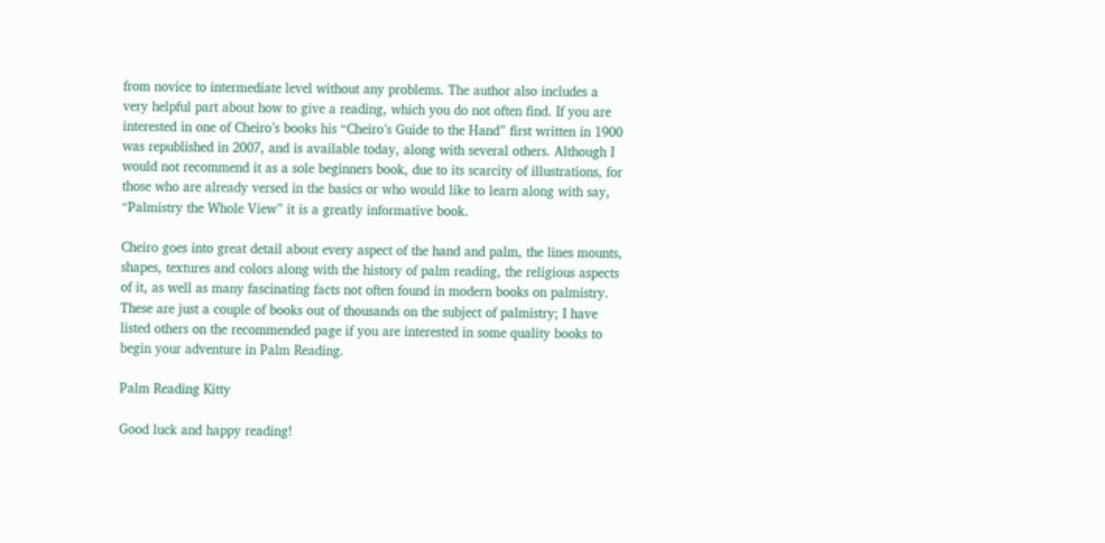from novice to intermediate level without any problems. The author also includes a very helpful part about how to give a reading, which you do not often find. If you are interested in one of Cheiro’s books his “Cheiro’s Guide to the Hand” first written in 1900 was republished in 2007, and is available today, along with several others. Although I would not recommend it as a sole beginners book, due to its scarcity of illustrations, for those who are already versed in the basics or who would like to learn along with say, “Palmistry the Whole View” it is a greatly informative book.

Cheiro goes into great detail about every aspect of the hand and palm, the lines mounts, shapes, textures and colors along with the history of palm reading, the religious aspects of it, as well as many fascinating facts not often found in modern books on palmistry. These are just a couple of books out of thousands on the subject of palmistry; I have listed others on the recommended page if you are interested in some quality books to begin your adventure in Palm Reading.

Palm Reading Kitty

Good luck and happy reading!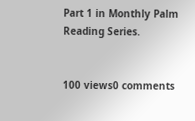Part 1 in Monthly Palm Reading Series.


100 views0 comments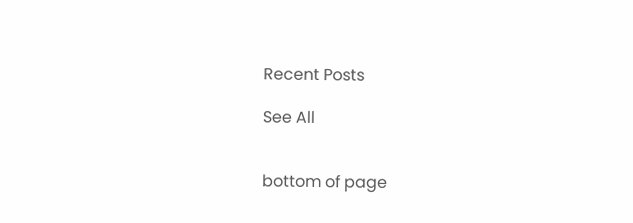Recent Posts

See All


bottom of page